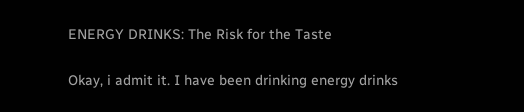ENERGY DRINKS: The Risk for the Taste

Okay, i admit it. I have been drinking energy drinks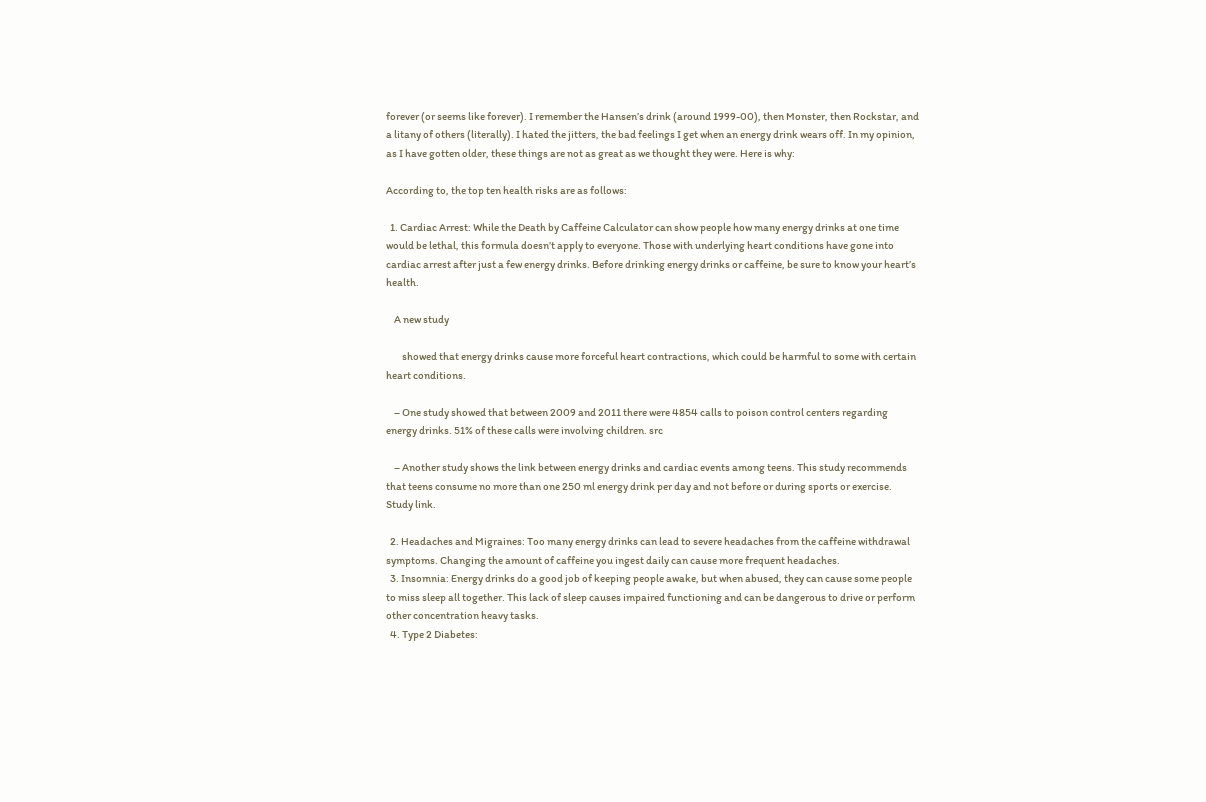forever (or seems like forever). I remember the Hansen’s drink (around 1999-00), then Monster, then Rockstar, and a litany of others (literally). I hated the jitters, the bad feelings I get when an energy drink wears off. In my opinion, as I have gotten older, these things are not as great as we thought they were. Here is why:

According to, the top ten health risks are as follows:

  1. Cardiac Arrest: While the Death by Caffeine Calculator can show people how many energy drinks at one time would be lethal, this formula doesn’t apply to everyone. Those with underlying heart conditions have gone into cardiac arrest after just a few energy drinks. Before drinking energy drinks or caffeine, be sure to know your heart’s health.

    A new study

        showed that energy drinks cause more forceful heart contractions, which could be harmful to some with certain heart conditions.

    – One study showed that between 2009 and 2011 there were 4854 calls to poison control centers regarding energy drinks. 51% of these calls were involving children. src

    – Another study shows the link between energy drinks and cardiac events among teens. This study recommends that teens consume no more than one 250 ml energy drink per day and not before or during sports or exercise. Study link.

  2. Headaches and Migraines: Too many energy drinks can lead to severe headaches from the caffeine withdrawal symptoms. Changing the amount of caffeine you ingest daily can cause more frequent headaches.
  3. Insomnia: Energy drinks do a good job of keeping people awake, but when abused, they can cause some people to miss sleep all together. This lack of sleep causes impaired functioning and can be dangerous to drive or perform other concentration heavy tasks.
  4. Type 2 Diabetes: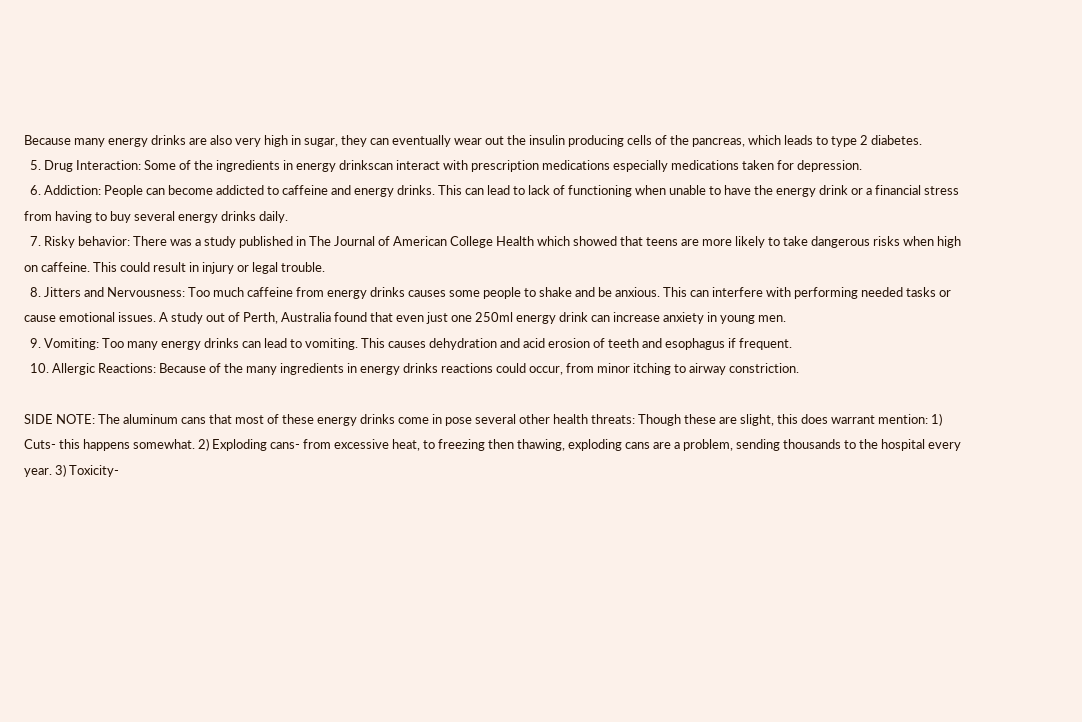Because many energy drinks are also very high in sugar, they can eventually wear out the insulin producing cells of the pancreas, which leads to type 2 diabetes.
  5. Drug Interaction: Some of the ingredients in energy drinkscan interact with prescription medications especially medications taken for depression.
  6. Addiction: People can become addicted to caffeine and energy drinks. This can lead to lack of functioning when unable to have the energy drink or a financial stress from having to buy several energy drinks daily.
  7. Risky behavior: There was a study published in The Journal of American College Health which showed that teens are more likely to take dangerous risks when high on caffeine. This could result in injury or legal trouble.
  8. Jitters and Nervousness: Too much caffeine from energy drinks causes some people to shake and be anxious. This can interfere with performing needed tasks or cause emotional issues. A study out of Perth, Australia found that even just one 250ml energy drink can increase anxiety in young men.
  9. Vomiting: Too many energy drinks can lead to vomiting. This causes dehydration and acid erosion of teeth and esophagus if frequent.
  10. Allergic Reactions: Because of the many ingredients in energy drinks reactions could occur, from minor itching to airway constriction.

SIDE NOTE: The aluminum cans that most of these energy drinks come in pose several other health threats: Though these are slight, this does warrant mention: 1) Cuts- this happens somewhat. 2) Exploding cans- from excessive heat, to freezing then thawing, exploding cans are a problem, sending thousands to the hospital every year. 3) Toxicity-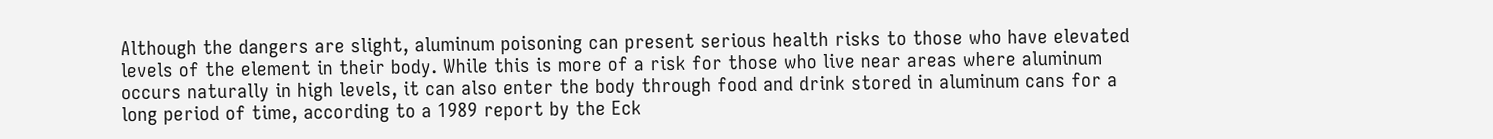Although the dangers are slight, aluminum poisoning can present serious health risks to those who have elevated levels of the element in their body. While this is more of a risk for those who live near areas where aluminum occurs naturally in high levels, it can also enter the body through food and drink stored in aluminum cans for a long period of time, according to a 1989 report by the Eck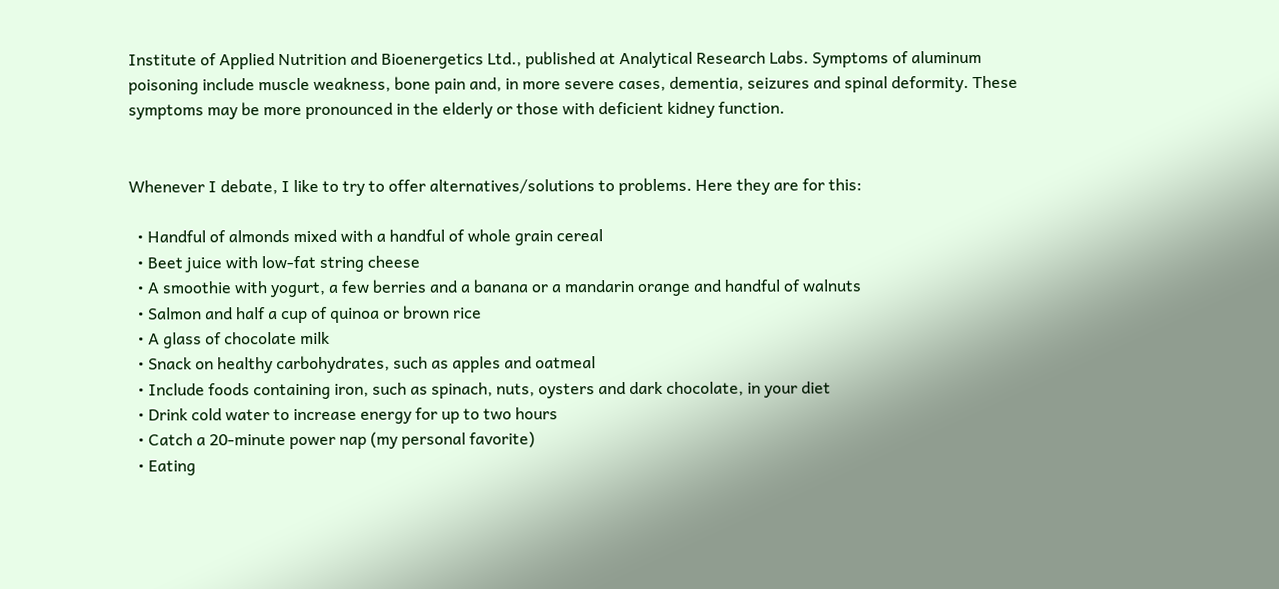Institute of Applied Nutrition and Bioenergetics Ltd., published at Analytical Research Labs. Symptoms of aluminum poisoning include muscle weakness, bone pain and, in more severe cases, dementia, seizures and spinal deformity. These symptoms may be more pronounced in the elderly or those with deficient kidney function.


Whenever I debate, I like to try to offer alternatives/solutions to problems. Here they are for this:

  • Handful of almonds mixed with a handful of whole grain cereal
  • Beet juice with low-fat string cheese
  • A smoothie with yogurt, a few berries and a banana or a mandarin orange and handful of walnuts
  • Salmon and half a cup of quinoa or brown rice
  • A glass of chocolate milk
  • Snack on healthy carbohydrates, such as apples and oatmeal
  • Include foods containing iron, such as spinach, nuts, oysters and dark chocolate, in your diet
  • Drink cold water to increase energy for up to two hours
  • Catch a 20-minute power nap (my personal favorite)
  • Eating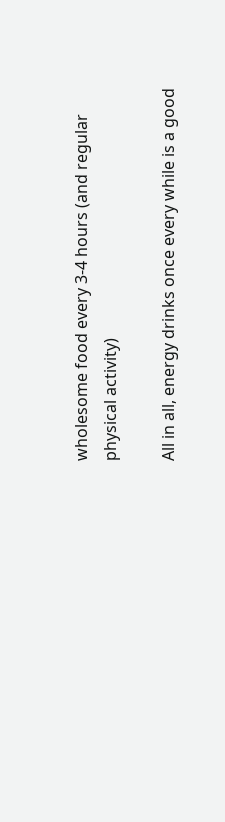wholesome food every 3-4 hours (and regular physical activity)

All in all, energy drinks once every while is a good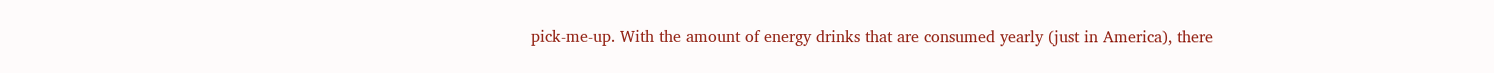pick-me-up. With the amount of energy drinks that are consumed yearly (just in America), there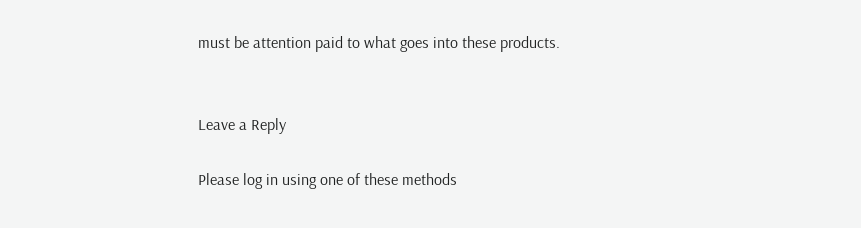must be attention paid to what goes into these products.


Leave a Reply

Please log in using one of these methods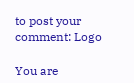to post your comment: Logo

You are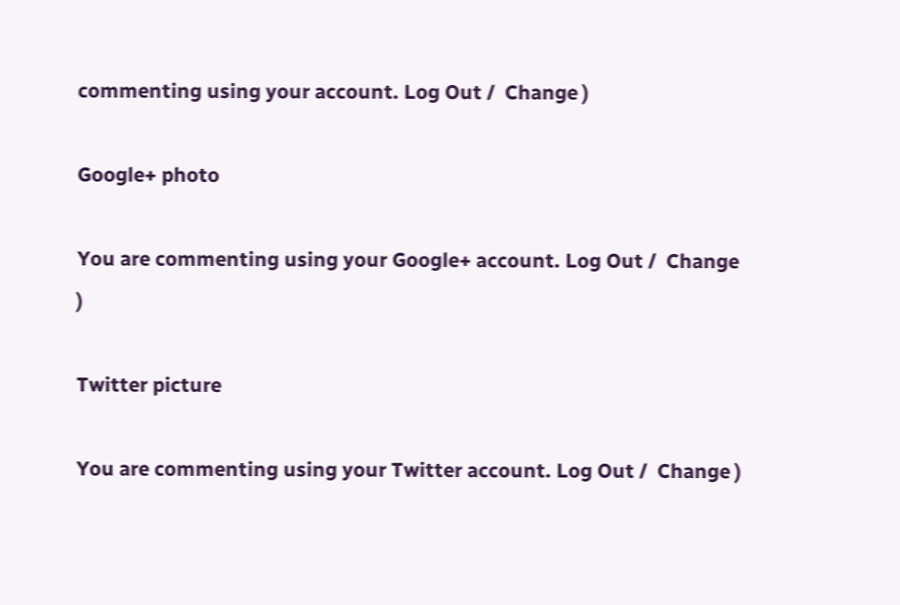commenting using your account. Log Out /  Change )

Google+ photo

You are commenting using your Google+ account. Log Out /  Change )

Twitter picture

You are commenting using your Twitter account. Log Out /  Change )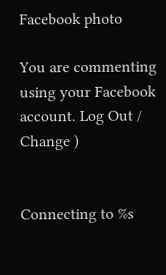Facebook photo

You are commenting using your Facebook account. Log Out /  Change )


Connecting to %s